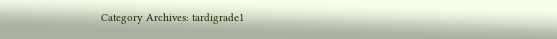Category Archives: tardigrade1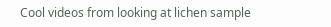Cool videos from looking at lichen sample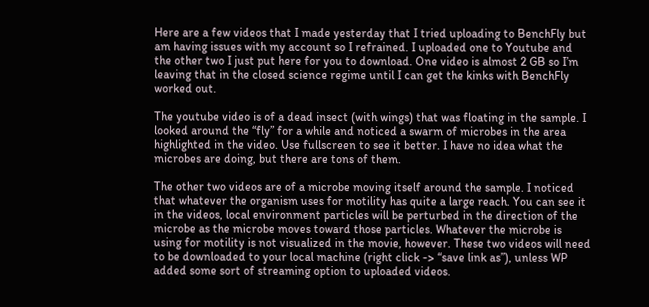Here are a few videos that I made yesterday that I tried uploading to BenchFly but am having issues with my account so I refrained. I uploaded one to Youtube and the other two I just put here for you to download. One video is almost 2 GB so I’m leaving that in the closed science regime until I can get the kinks with BenchFly worked out.

The youtube video is of a dead insect (with wings) that was floating in the sample. I looked around the “fly” for a while and noticed a swarm of microbes in the area highlighted in the video. Use fullscreen to see it better. I have no idea what the microbes are doing, but there are tons of them.

The other two videos are of a microbe moving itself around the sample. I noticed that whatever the organism uses for motility has quite a large reach. You can see it in the videos, local environment particles will be perturbed in the direction of the microbe as the microbe moves toward those particles. Whatever the microbe is using for motility is not visualized in the movie, however. These two videos will need to be downloaded to your local machine (right click -> “save link as”), unless WP added some sort of streaming option to uploaded videos.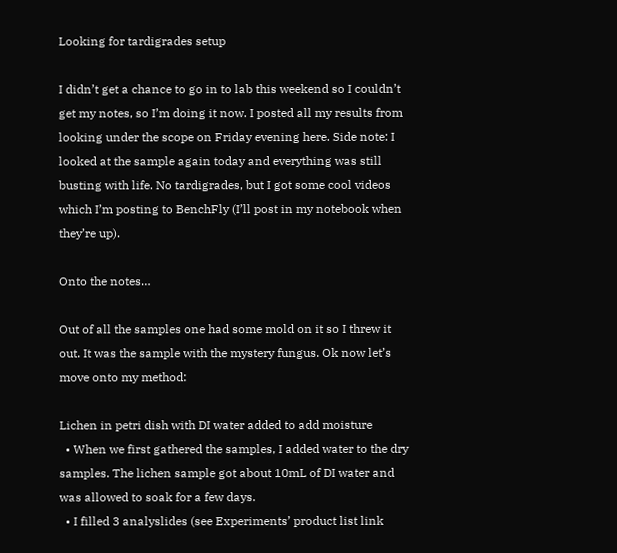Looking for tardigrades setup

I didn’t get a chance to go in to lab this weekend so I couldn’t get my notes, so I’m doing it now. I posted all my results from looking under the scope on Friday evening here. Side note: I looked at the sample again today and everything was still busting with life. No tardigrades, but I got some cool videos which I’m posting to BenchFly (I’ll post in my notebook when they’re up).

Onto the notes…

Out of all the samples one had some mold on it so I threw it out. It was the sample with the mystery fungus. Ok now let’s move onto my method:

Lichen in petri dish with DI water added to add moisture
  • When we first gathered the samples, I added water to the dry samples. The lichen sample got about 10mL of DI water and was allowed to soak for a few days.
  • I filled 3 analyslides (see Experiments’ product list link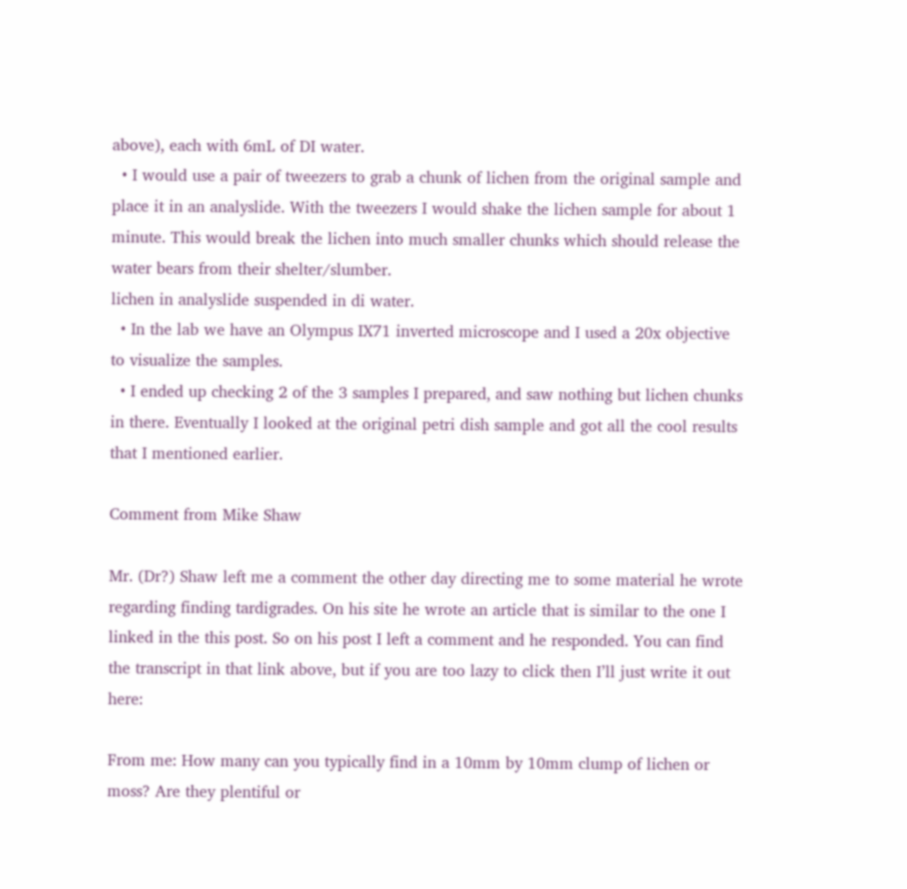above), each with 6mL of DI water.
  • I would use a pair of tweezers to grab a chunk of lichen from the original sample and place it in an analyslide. With the tweezers I would shake the lichen sample for about 1 minute. This would break the lichen into much smaller chunks which should release the water bears from their shelter/slumber.
lichen in analyslide suspended in di water.
  • In the lab we have an Olympus IX71 inverted microscope and I used a 20x objective to visualize the samples.
  • I ended up checking 2 of the 3 samples I prepared, and saw nothing but lichen chunks in there. Eventually I looked at the original petri dish sample and got all the cool results that I mentioned earlier.

Comment from Mike Shaw

Mr. (Dr?) Shaw left me a comment the other day directing me to some material he wrote regarding finding tardigrades. On his site he wrote an article that is similar to the one I linked in the this post. So on his post I left a comment and he responded. You can find the transcript in that link above, but if you are too lazy to click then I’ll just write it out here:

From me: How many can you typically find in a 10mm by 10mm clump of lichen or moss? Are they plentiful or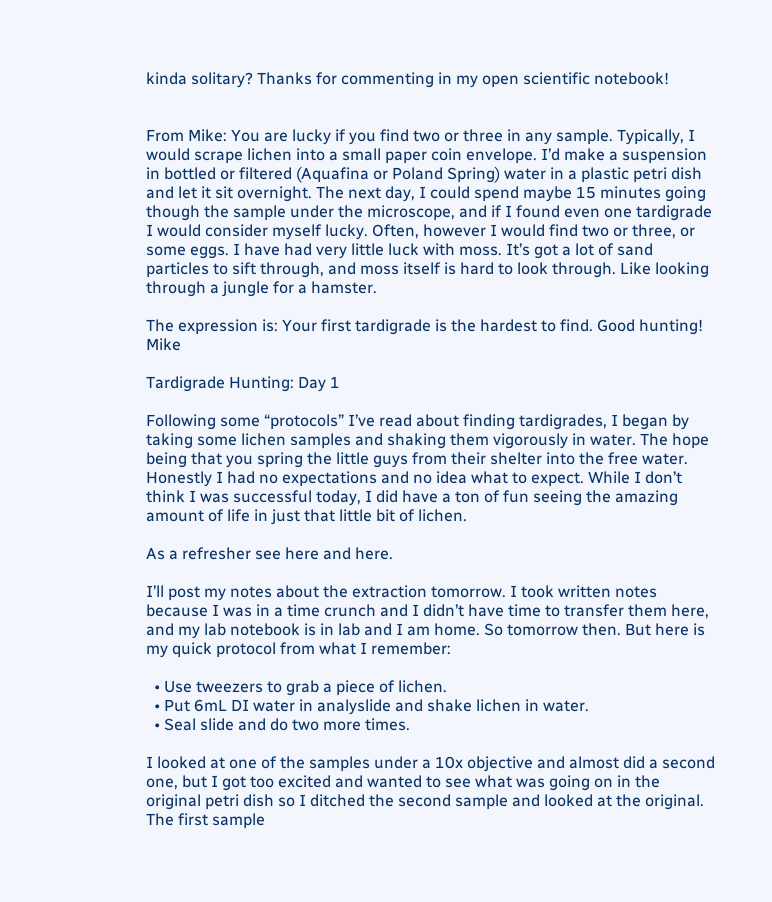kinda solitary? Thanks for commenting in my open scientific notebook!


From Mike: You are lucky if you find two or three in any sample. Typically, I would scrape lichen into a small paper coin envelope. I’d make a suspension in bottled or filtered (Aquafina or Poland Spring) water in a plastic petri dish and let it sit overnight. The next day, I could spend maybe 15 minutes going though the sample under the microscope, and if I found even one tardigrade I would consider myself lucky. Often, however I would find two or three, or some eggs. I have had very little luck with moss. It’s got a lot of sand particles to sift through, and moss itself is hard to look through. Like looking through a jungle for a hamster.

The expression is: Your first tardigrade is the hardest to find. Good hunting! Mike

Tardigrade Hunting: Day 1

Following some “protocols” I’ve read about finding tardigrades, I began by taking some lichen samples and shaking them vigorously in water. The hope being that you spring the little guys from their shelter into the free water. Honestly I had no expectations and no idea what to expect. While I don’t think I was successful today, I did have a ton of fun seeing the amazing amount of life in just that little bit of lichen.

As a refresher see here and here.

I’ll post my notes about the extraction tomorrow. I took written notes because I was in a time crunch and I didn’t have time to transfer them here, and my lab notebook is in lab and I am home. So tomorrow then. But here is my quick protocol from what I remember:

  • Use tweezers to grab a piece of lichen.
  • Put 6mL DI water in analyslide and shake lichen in water.
  • Seal slide and do two more times.

I looked at one of the samples under a 10x objective and almost did a second one, but I got too excited and wanted to see what was going on in the original petri dish so I ditched the second sample and looked at the original. The first sample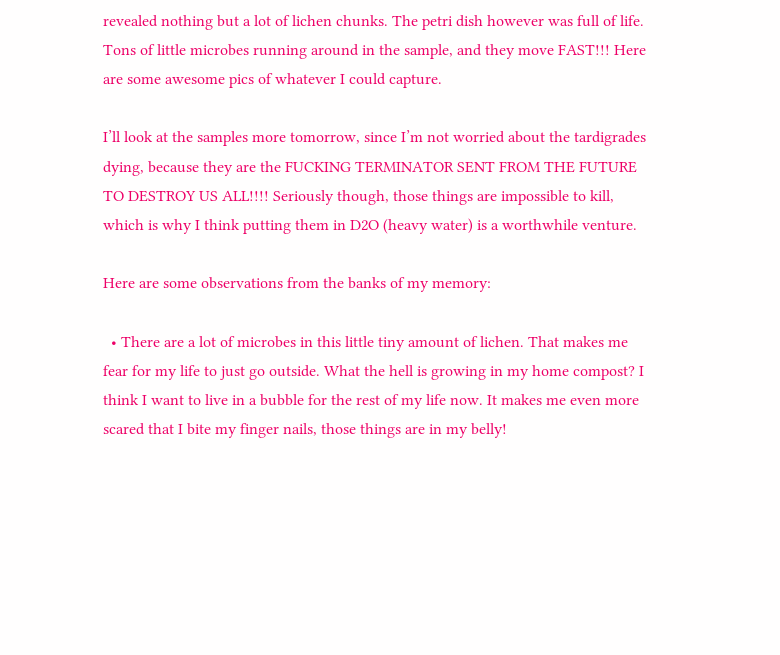revealed nothing but a lot of lichen chunks. The petri dish however was full of life. Tons of little microbes running around in the sample, and they move FAST!!! Here are some awesome pics of whatever I could capture.

I’ll look at the samples more tomorrow, since I’m not worried about the tardigrades dying, because they are the FUCKING TERMINATOR SENT FROM THE FUTURE TO DESTROY US ALL!!!! Seriously though, those things are impossible to kill, which is why I think putting them in D2O (heavy water) is a worthwhile venture.

Here are some observations from the banks of my memory:

  • There are a lot of microbes in this little tiny amount of lichen. That makes me fear for my life to just go outside. What the hell is growing in my home compost? I think I want to live in a bubble for the rest of my life now. It makes me even more scared that I bite my finger nails, those things are in my belly!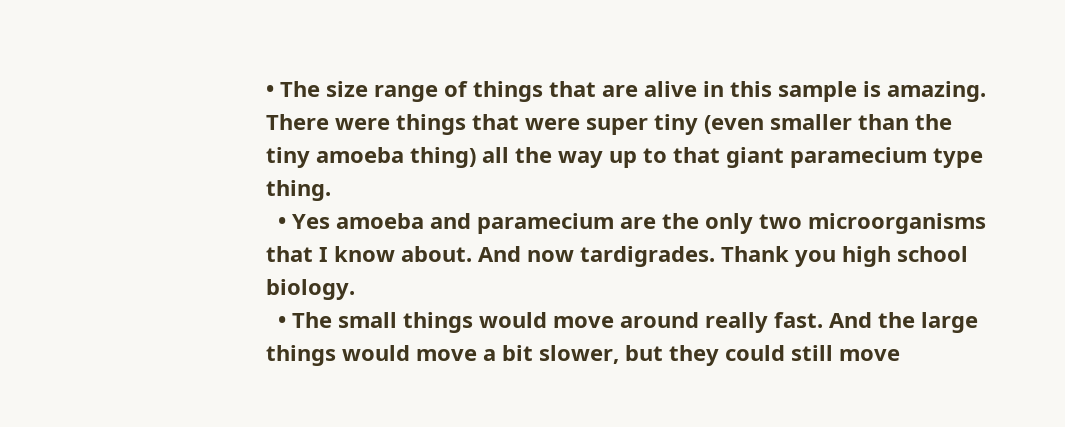• The size range of things that are alive in this sample is amazing. There were things that were super tiny (even smaller than the tiny amoeba thing) all the way up to that giant paramecium type thing.
  • Yes amoeba and paramecium are the only two microorganisms that I know about. And now tardigrades. Thank you high school biology.
  • The small things would move around really fast. And the large things would move a bit slower, but they could still move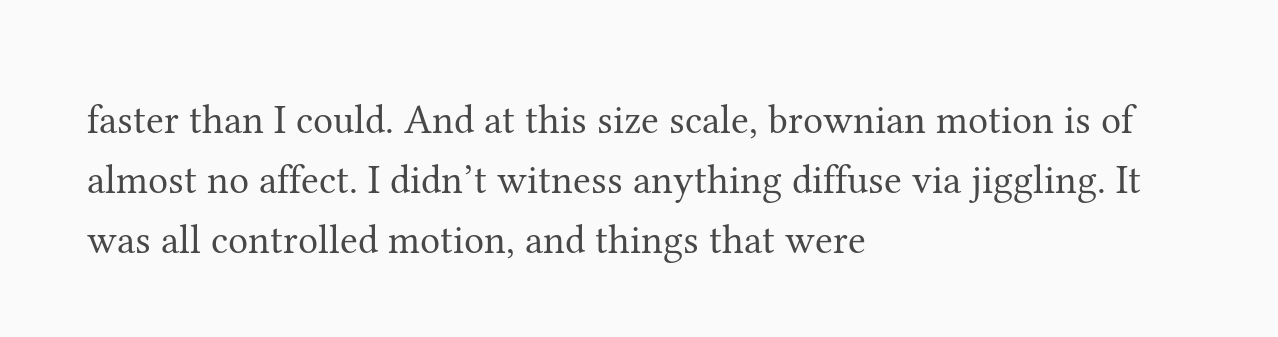faster than I could. And at this size scale, brownian motion is of almost no affect. I didn’t witness anything diffuse via jiggling. It was all controlled motion, and things that were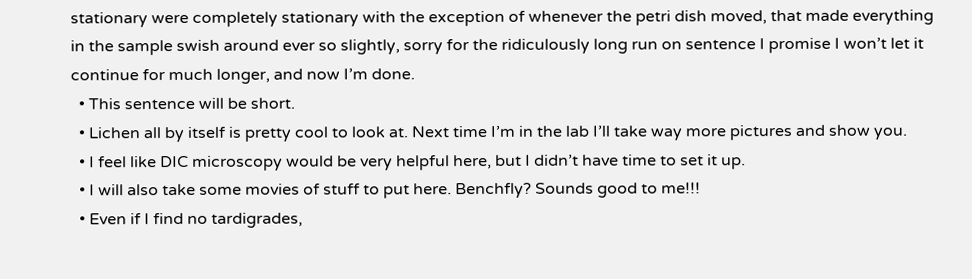stationary were completely stationary with the exception of whenever the petri dish moved, that made everything in the sample swish around ever so slightly, sorry for the ridiculously long run on sentence I promise I won’t let it continue for much longer, and now I’m done.
  • This sentence will be short.
  • Lichen all by itself is pretty cool to look at. Next time I’m in the lab I’ll take way more pictures and show you.
  • I feel like DIC microscopy would be very helpful here, but I didn’t have time to set it up.
  • I will also take some movies of stuff to put here. Benchfly? Sounds good to me!!!
  • Even if I find no tardigrades,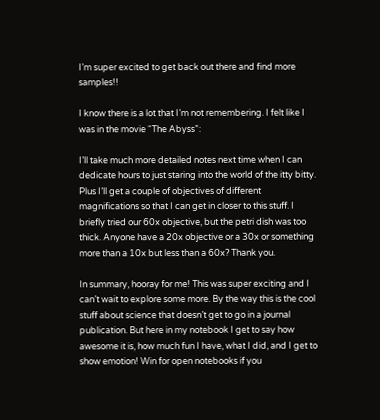I’m super excited to get back out there and find more samples!!

I know there is a lot that I’m not remembering. I felt like I was in the movie “The Abyss”:

I’ll take much more detailed notes next time when I can dedicate hours to just staring into the world of the itty bitty. Plus I’ll get a couple of objectives of different magnifications so that I can get in closer to this stuff. I briefly tried our 60x objective, but the petri dish was too thick. Anyone have a 20x objective or a 30x or something more than a 10x but less than a 60x? Thank you.

In summary, hooray for me! This was super exciting and I can’t wait to explore some more. By the way this is the cool stuff about science that doesn’t get to go in a journal publication. But here in my notebook I get to say how awesome it is, how much fun I have, what I did, and I get to show emotion! Win for open notebooks if you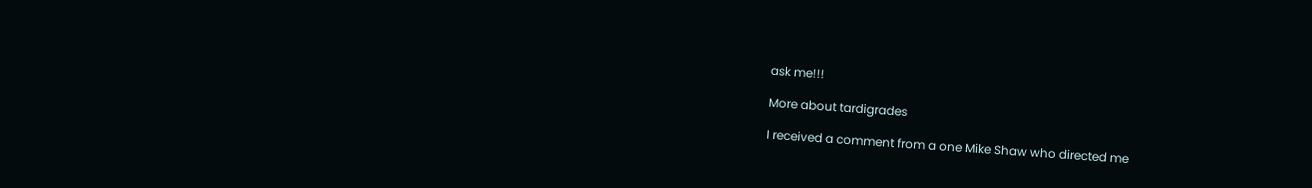ask me!!!

More about tardigrades

I received a comment from a one Mike Shaw who directed me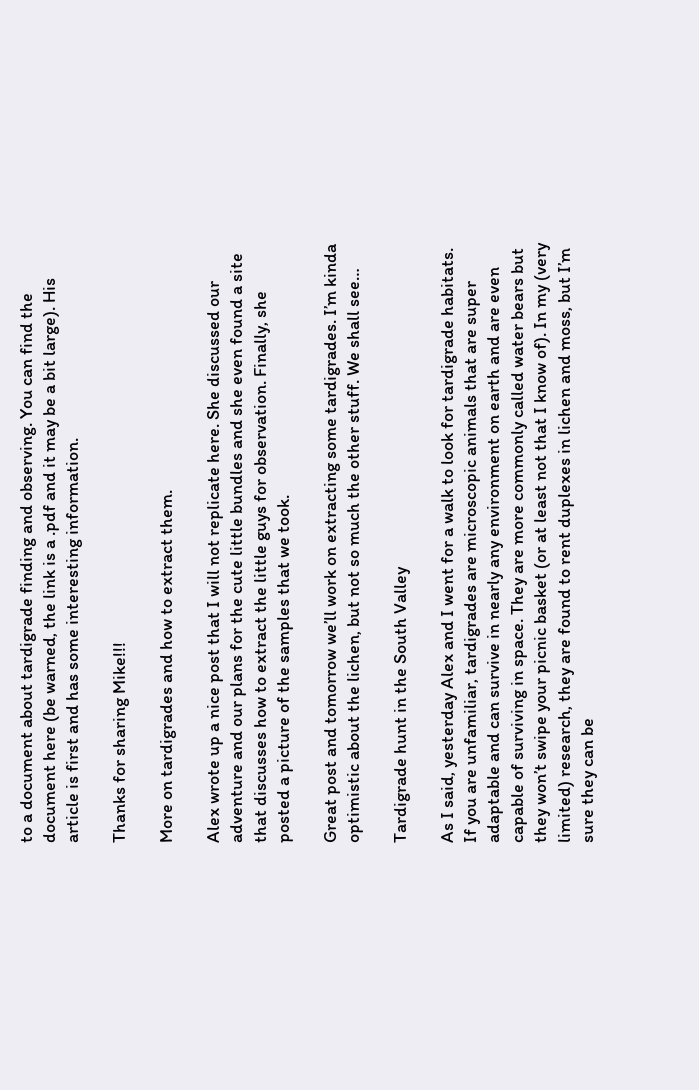to a document about tardigrade finding and observing. You can find the document here (be warned, the link is a .pdf and it may be a bit large). His article is first and has some interesting information.

Thanks for sharing Mike!!!

More on tardigrades and how to extract them.

Alex wrote up a nice post that I will not replicate here. She discussed our adventure and our plans for the cute little bundles and she even found a site that discusses how to extract the little guys for observation. Finally, she posted a picture of the samples that we took.

Great post and tomorrow we’ll work on extracting some tardigrades. I’m kinda optimistic about the lichen, but not so much the other stuff. We shall see…

Tardigrade hunt in the South Valley

As I said, yesterday Alex and I went for a walk to look for tardigrade habitats. If you are unfamiliar, tardigrades are microscopic animals that are super adaptable and can survive in nearly any environment on earth and are even capable of surviving in space. They are more commonly called water bears but they won’t swipe your picnic basket (or at least not that I know of). In my (very limited) research, they are found to rent duplexes in lichen and moss, but I’m sure they can be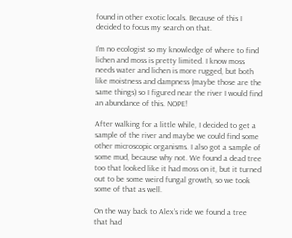found in other exotic locals. Because of this I decided to focus my search on that.

I’m no ecologist so my knowledge of where to find lichen and moss is pretty limited. I know moss needs water and lichen is more rugged, but both like moistness and dampness (maybe those are the same things) so I figured near the river I would find an abundance of this. NOPE!

After walking for a little while, I decided to get a sample of the river and maybe we could find some other microscopic organisms. I also got a sample of some mud, because why not. We found a dead tree too that looked like it had moss on it, but it turned out to be some weird fungal growth, so we took some of that as well.

On the way back to Alex’s ride we found a tree that had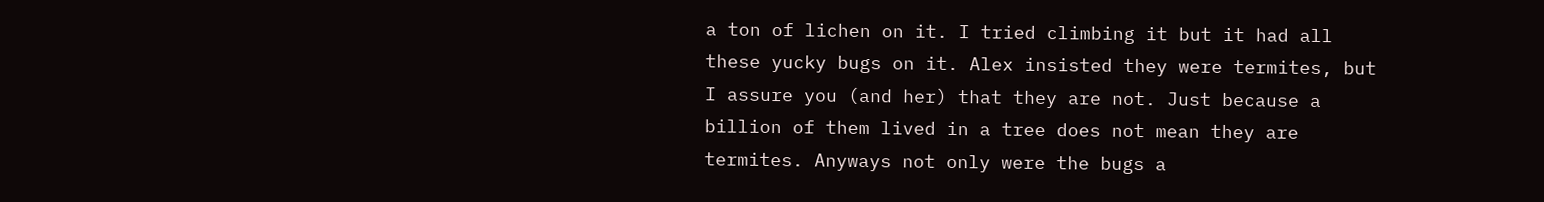a ton of lichen on it. I tried climbing it but it had all these yucky bugs on it. Alex insisted they were termites, but I assure you (and her) that they are not. Just because a billion of them lived in a tree does not mean they are termites. Anyways not only were the bugs a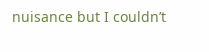nuisance but I couldn’t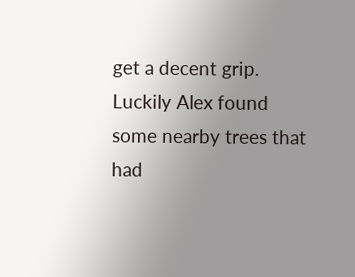get a decent grip. Luckily Alex found some nearby trees that had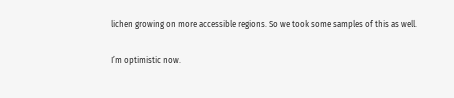lichen growing on more accessible regions. So we took some samples of this as well.

I’m optimistic now.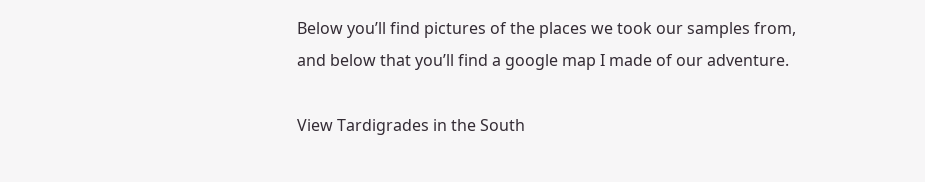Below you’ll find pictures of the places we took our samples from, and below that you’ll find a google map I made of our adventure.

View Tardigrades in the South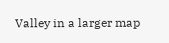Valley in a larger map